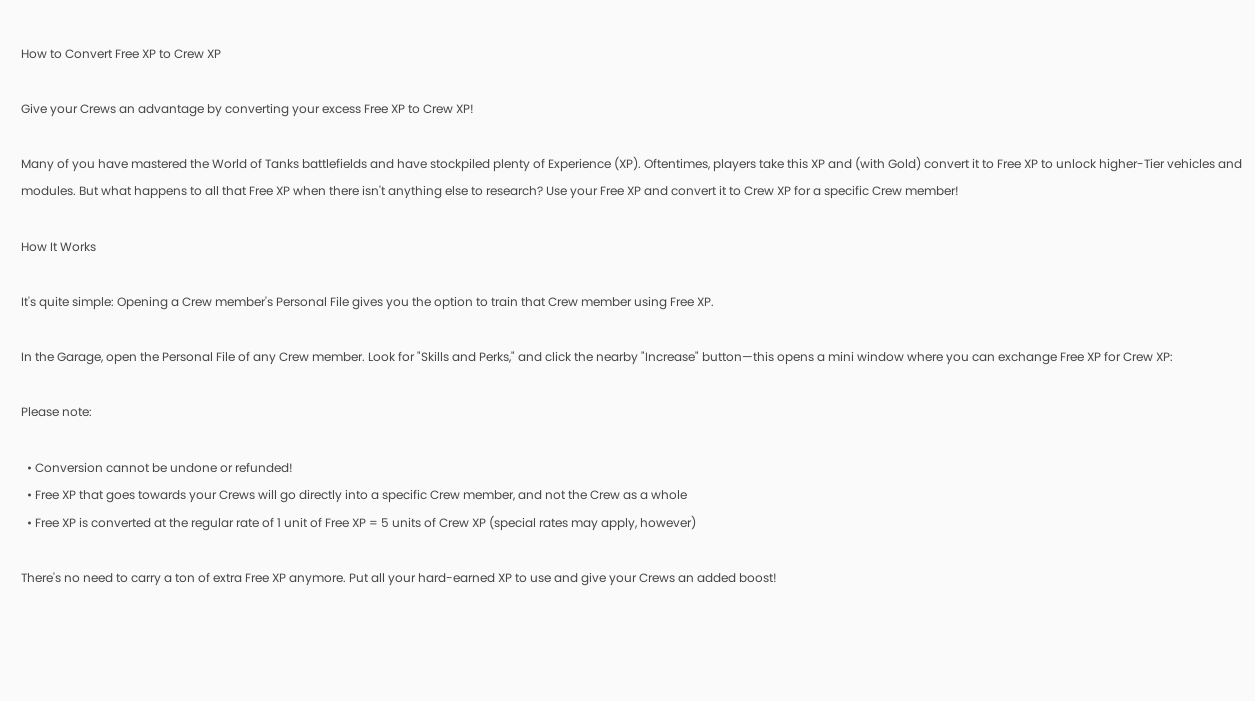How to Convert Free XP to Crew XP

Give your Crews an advantage by converting your excess Free XP to Crew XP!

Many of you have mastered the World of Tanks battlefields and have stockpiled plenty of Experience (XP). Oftentimes, players take this XP and (with Gold) convert it to Free XP to unlock higher-Tier vehicles and modules. But what happens to all that Free XP when there isn't anything else to research? Use your Free XP and convert it to Crew XP for a specific Crew member!

How It Works

It's quite simple: Opening a Crew member's Personal File gives you the option to train that Crew member using Free XP.

In the Garage, open the Personal File of any Crew member. Look for "Skills and Perks," and click the nearby "Increase" button—this opens a mini window where you can exchange Free XP for Crew XP:

Please note:

  • Conversion cannot be undone or refunded!
  • Free XP that goes towards your Crews will go directly into a specific Crew member, and not the Crew as a whole
  • Free XP is converted at the regular rate of 1 unit of Free XP = 5 units of Crew XP (special rates may apply, however)

There's no need to carry a ton of extra Free XP anymore. Put all your hard-earned XP to use and give your Crews an added boost!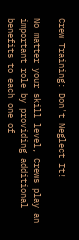Crew Training: Don't Neglect It!

No matter your skill level, Crews play an important role by providing additional benefits to each one of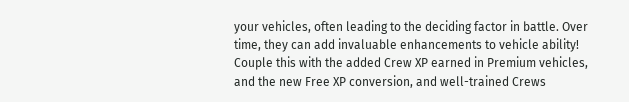your vehicles, often leading to the deciding factor in battle. Over time, they can add invaluable enhancements to vehicle ability! Couple this with the added Crew XP earned in Premium vehicles, and the new Free XP conversion, and well-trained Crews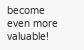become even more valuable!